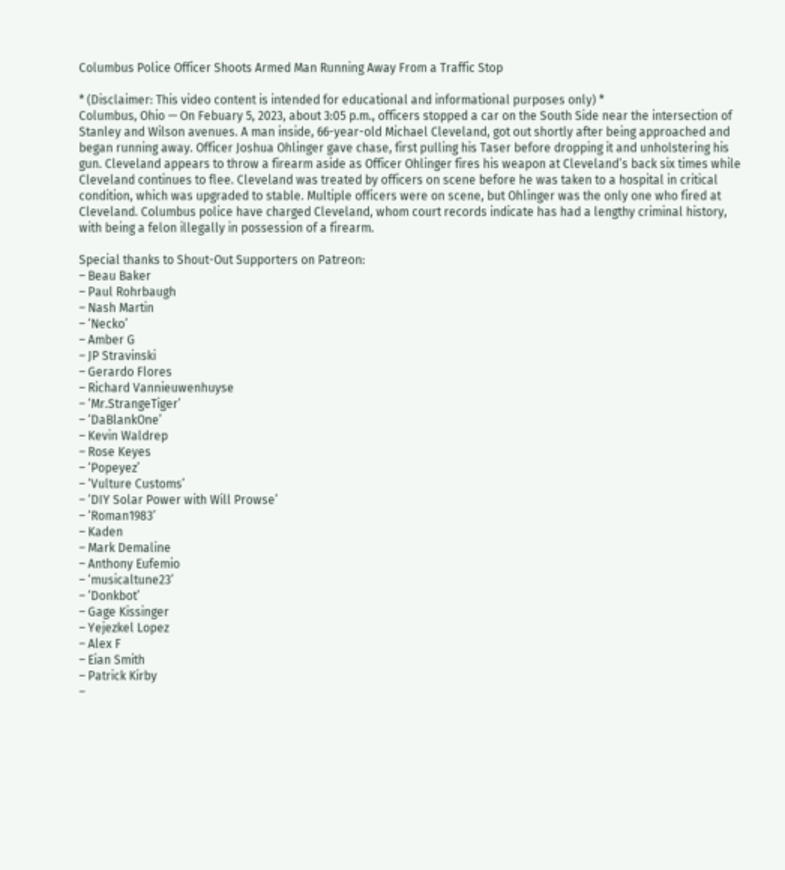Columbus Police Officer Shoots Armed Man Running Away From a Traffic Stop

* (Disclaimer: This video content is intended for educational and informational purposes only) *
Columbus, Ohio — On Febuary 5, 2023, about 3:05 p.m., officers stopped a car on the South Side near the intersection of Stanley and Wilson avenues. A man inside, 66-year-old Michael Cleveland, got out shortly after being approached and began running away. Officer Joshua Ohlinger gave chase, first pulling his Taser before dropping it and unholstering his gun. Cleveland appears to throw a firearm aside as Officer Ohlinger fires his weapon at Cleveland’s back six times while Cleveland continues to flee. Cleveland was treated by officers on scene before he was taken to a hospital in critical condition, which was upgraded to stable. Multiple officers were on scene, but Ohlinger was the only one who fired at Cleveland. Columbus police have charged Cleveland, whom court records indicate has had a lengthy criminal history, with being a felon illegally in possession of a firearm.

Special thanks to Shout-Out Supporters on Patreon:
– Beau Baker
– Paul Rohrbaugh
– Nash Martin
– ‘Necko’
– Amber G
– JP Stravinski
– Gerardo Flores
– Richard Vannieuwenhuyse
– ‘Mr.StrangeTiger’
– ‘DaBlankOne’
– Kevin Waldrep
– Rose Keyes
– ‘Popeyez’
– ‘Vulture Customs’
– ‘DIY Solar Power with Will Prowse’
– ‘Roman1983’
– Kaden
– Mark Demaline
– Anthony Eufemio
– ‘musicaltune23’
– ‘Donkbot’
– Gage Kissinger
– Yejezkel Lopez
– Alex F
– Eian Smith
– Patrick Kirby
–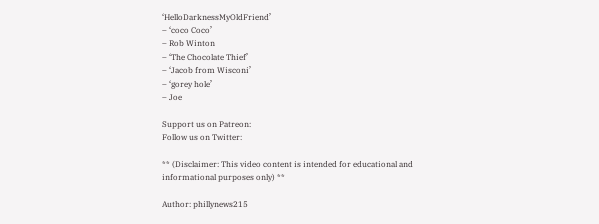‘HelloDarknessMyOldFriend’
– ‘coco Coco’
– Rob Winton
– ‘The Chocolate Thief’
– ‘Jacob from Wisconi’
– ‘gorey hole’
– Joe

Support us on Patreon:
Follow us on Twitter:

** (Disclaimer: This video content is intended for educational and informational purposes only) **

Author: phillynews215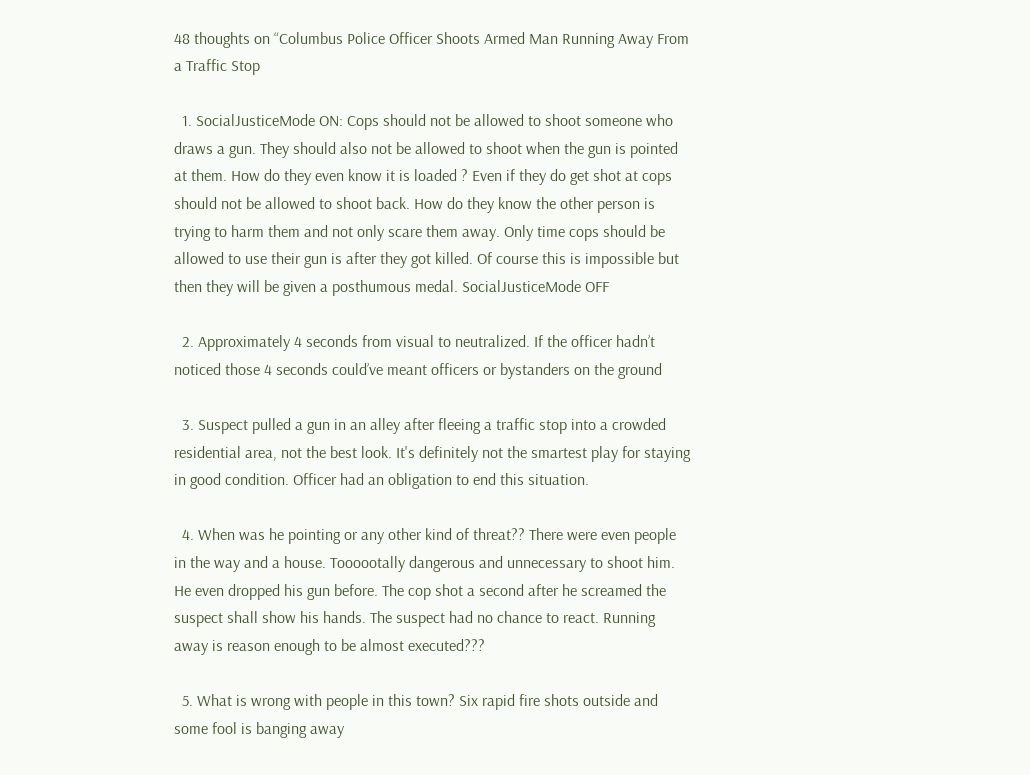48 thoughts on “Columbus Police Officer Shoots Armed Man Running Away From a Traffic Stop

  1. SocialJusticeMode ON: Cops should not be allowed to shoot someone who draws a gun. They should also not be allowed to shoot when the gun is pointed at them. How do they even know it is loaded ? Even if they do get shot at cops should not be allowed to shoot back. How do they know the other person is trying to harm them and not only scare them away. Only time cops should be allowed to use their gun is after they got killed. Of course this is impossible but then they will be given a posthumous medal. SocialJusticeMode OFF

  2. Approximately 4 seconds from visual to neutralized. If the officer hadn’t noticed those 4 seconds could’ve meant officers or bystanders on the ground

  3. Suspect pulled a gun in an alley after fleeing a traffic stop into a crowded residential area, not the best look. It's definitely not the smartest play for staying in good condition. Officer had an obligation to end this situation.

  4. When was he pointing or any other kind of threat?? There were even people in the way and a house. Toooootally dangerous and unnecessary to shoot him. He even dropped his gun before. The cop shot a second after he screamed the suspect shall show his hands. The suspect had no chance to react. Running away is reason enough to be almost executed???

  5. What is wrong with people in this town? Six rapid fire shots outside and some fool is banging away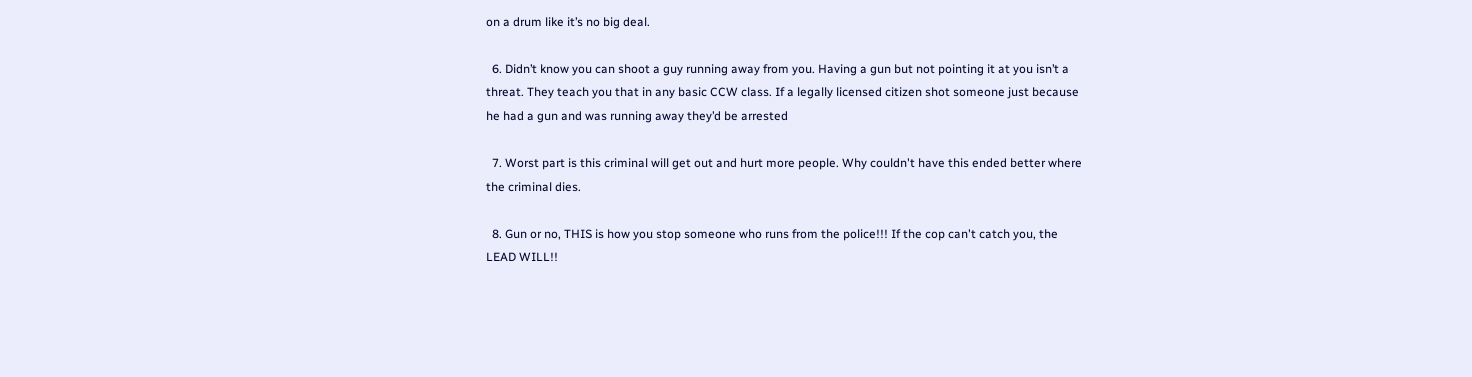on a drum like it’s no big deal.

  6. Didn’t know you can shoot a guy running away from you. Having a gun but not pointing it at you isn’t a threat. They teach you that in any basic CCW class. If a legally licensed citizen shot someone just because he had a gun and was running away they’d be arrested

  7. Worst part is this criminal will get out and hurt more people. Why couldn't have this ended better where the criminal dies.

  8. Gun or no, THIS is how you stop someone who runs from the police!!! If the cop can't catch you, the LEAD WILL!!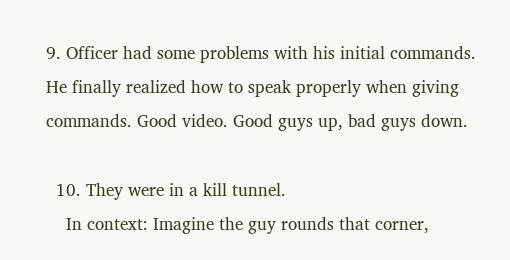9. Officer had some problems with his initial commands. He finally realized how to speak properly when giving commands. Good video. Good guys up, bad guys down.

  10. They were in a kill tunnel.
    In context: Imagine the guy rounds that corner,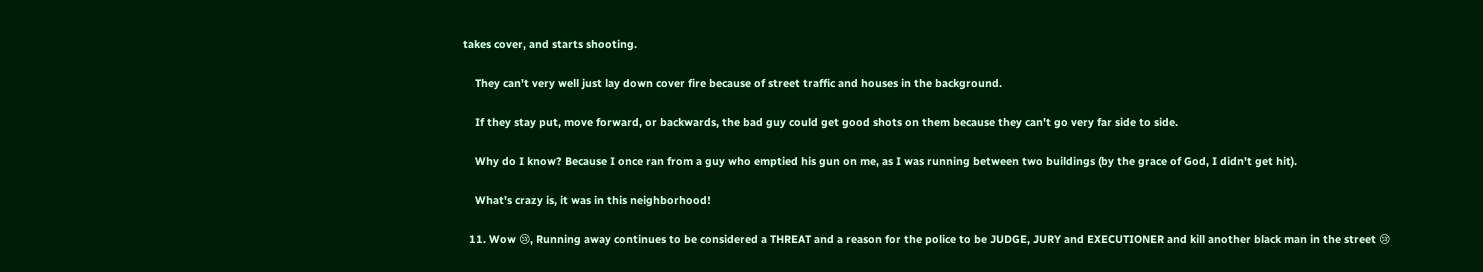takes cover, and starts shooting.

    They can't very well just lay down cover fire because of street traffic and houses in the background.

    If they stay put, move forward, or backwards, the bad guy could get good shots on them because they can't go very far side to side.

    Why do I know? Because I once ran from a guy who emptied his gun on me, as I was running between two buildings (by the grace of God, I didn't get hit).

    What's crazy is, it was in this neighborhood!

  11. Wow 😢, Running away continues to be considered a THREAT and a reason for the police to be JUDGE, JURY and EXECUTIONER and kill another black man in the street 😢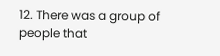12. There was a group of people that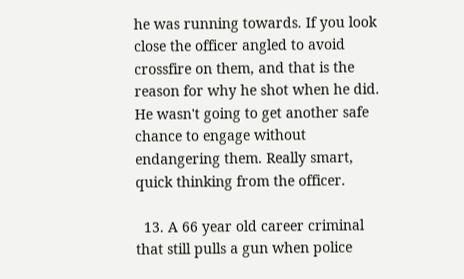he was running towards. If you look close the officer angled to avoid crossfire on them, and that is the reason for why he shot when he did. He wasn't going to get another safe chance to engage without endangering them. Really smart, quick thinking from the officer.

  13. A 66 year old career criminal that still pulls a gun when police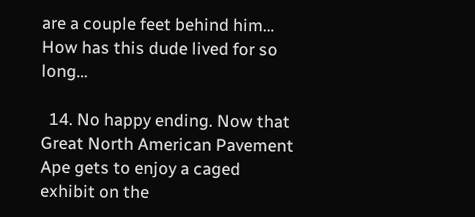are a couple feet behind him… How has this dude lived for so long…

  14. No happy ending. Now that Great North American Pavement Ape gets to enjoy a caged exhibit on the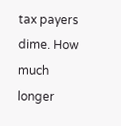tax payers dime. How much longer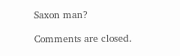Saxon man?

Comments are closed.